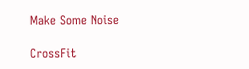Make Some Noise

CrossFit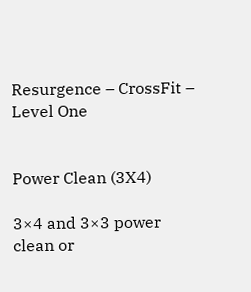Resurgence – CrossFit – Level One


Power Clean (3X4)

3×4 and 3×3 power clean or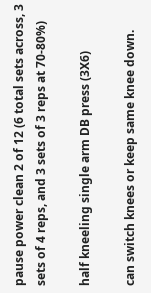pause power clean 2 of 12 (6 total sets across, 3 sets of 4 reps, and 3 sets of 3 reps at 70-80%)

half kneeling single arm DB press (3X6)

can switch knees or keep same knee down.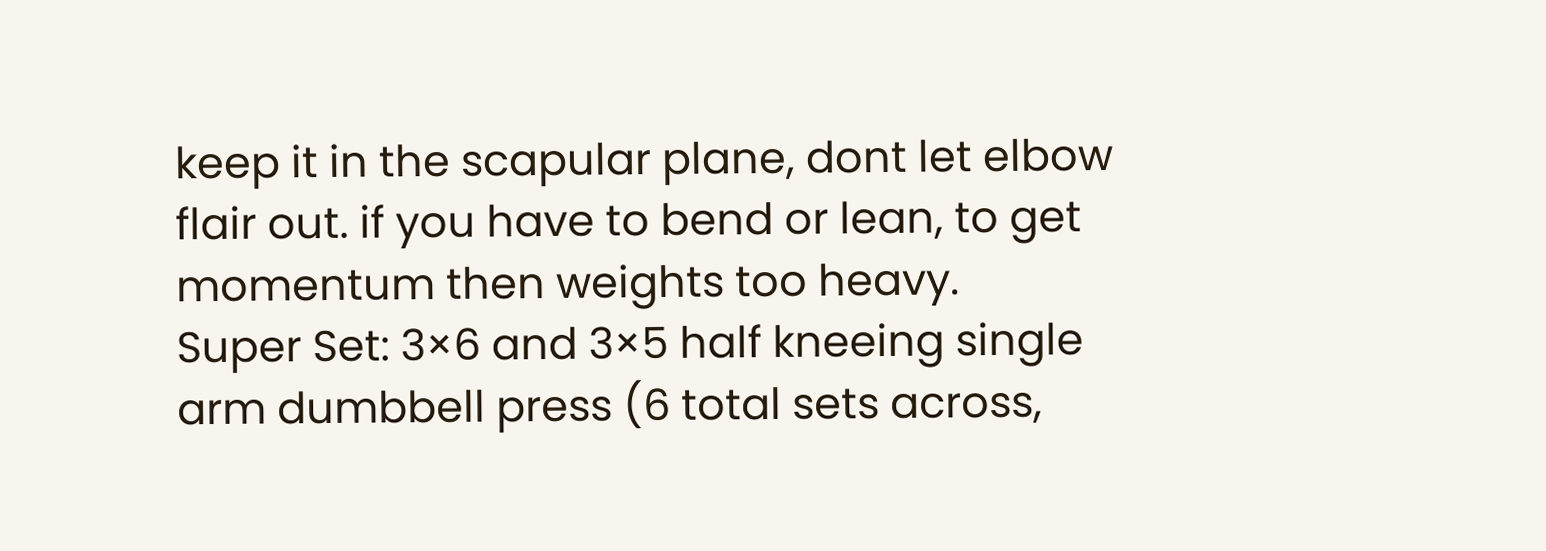keep it in the scapular plane, dont let elbow flair out. if you have to bend or lean, to get momentum then weights too heavy.
Super Set: 3×6 and 3×5 half kneeing single arm dumbbell press (6 total sets across,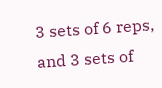3 sets of 6 reps, and 3 sets of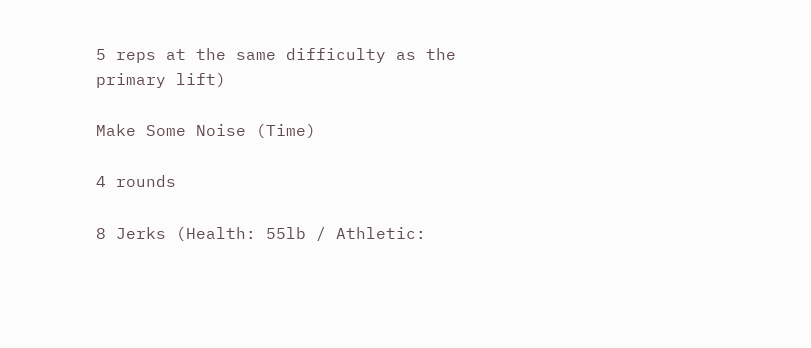5 reps at the same difficulty as the primary lift)

Make Some Noise (Time)

4 rounds

8 Jerks (Health: 55lb / Athletic: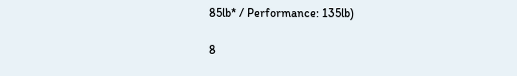85lb* / Performance: 135lb)

8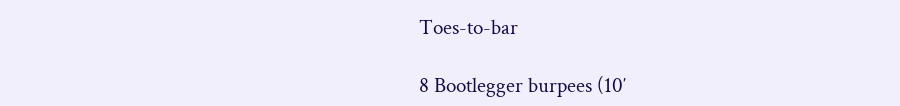Toes-to-bar

8 Bootlegger burpees (10′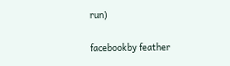run)

facebookby feather